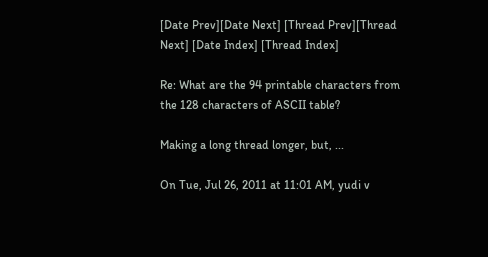[Date Prev][Date Next] [Thread Prev][Thread Next] [Date Index] [Thread Index]

Re: What are the 94 printable characters from the 128 characters of ASCII table?

Making a long thread longer, but, ...

On Tue, Jul 26, 2011 at 11:01 AM, yudi v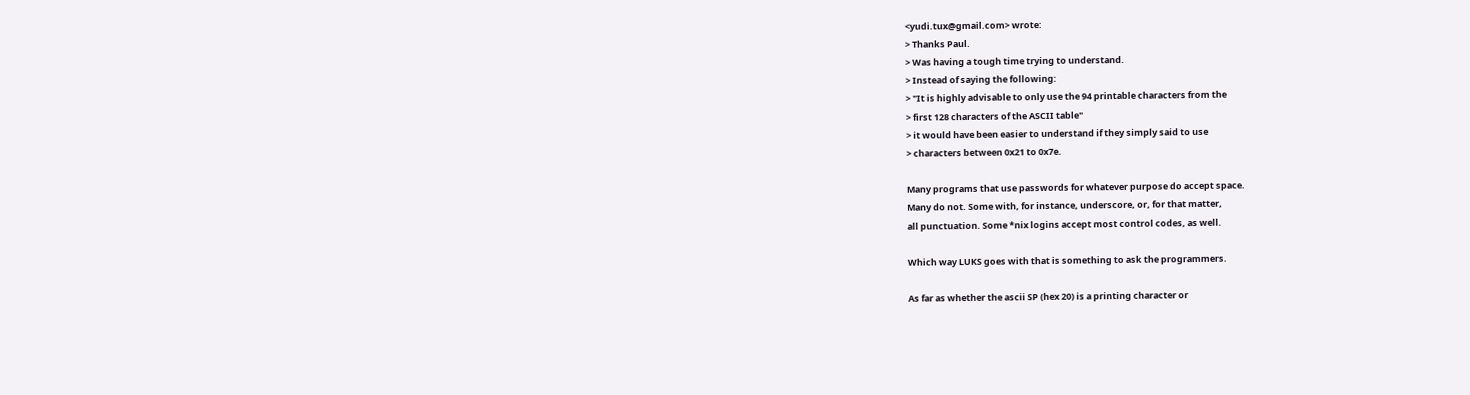<yudi.tux@gmail.com> wrote:
> Thanks Paul.
> Was having a tough time trying to understand.
> Instead of saying the following:
> "It is highly advisable to only use the 94 printable characters from the
> first 128 characters of the ASCII table"
> it would have been easier to understand if they simply said to use
> characters between 0x21 to 0x7e.

Many programs that use passwords for whatever purpose do accept space.
Many do not. Some with, for instance, underscore, or, for that matter,
all punctuation. Some *nix logins accept most control codes, as well.

Which way LUKS goes with that is something to ask the programmers.

As far as whether the ascii SP (hex 20) is a printing character or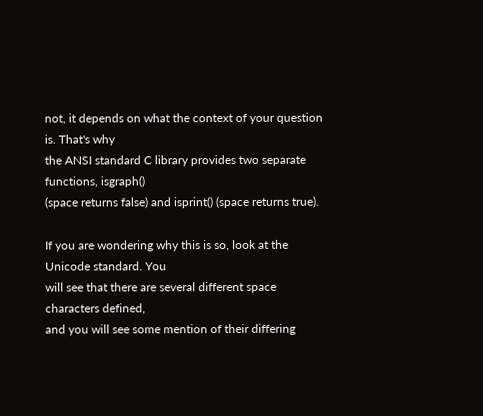not, it depends on what the context of your question is. That's why
the ANSI standard C library provides two separate functions, isgraph()
(space returns false) and isprint() (space returns true).

If you are wondering why this is so, look at the Unicode standard. You
will see that there are several different space characters defined,
and you will see some mention of their differing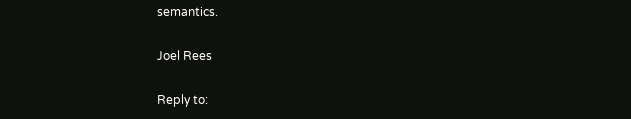semantics.

Joel Rees

Reply to: